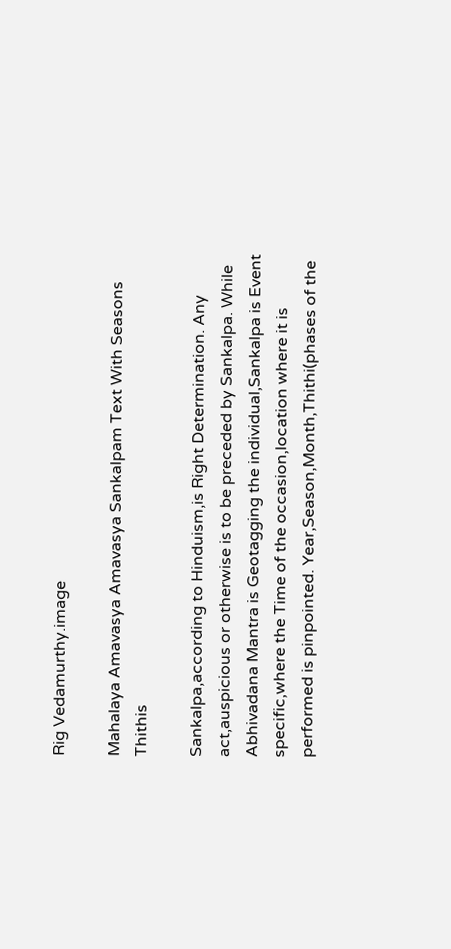Rig Vedamurthy.image

Mahalaya Amavasya Amavasya Sankalpam Text With Seasons Thithis

Sankalpa,according to Hinduism,is Right Determination. Any act,auspicious or otherwise is to be preceded by Sankalpa. While Abhivadana Mantra is Geotagging the individual,Sankalpa is Event specific,where the Time of the occasion,location where it is performed is pinpointed. Year,Season,Month,Thithi(phases of the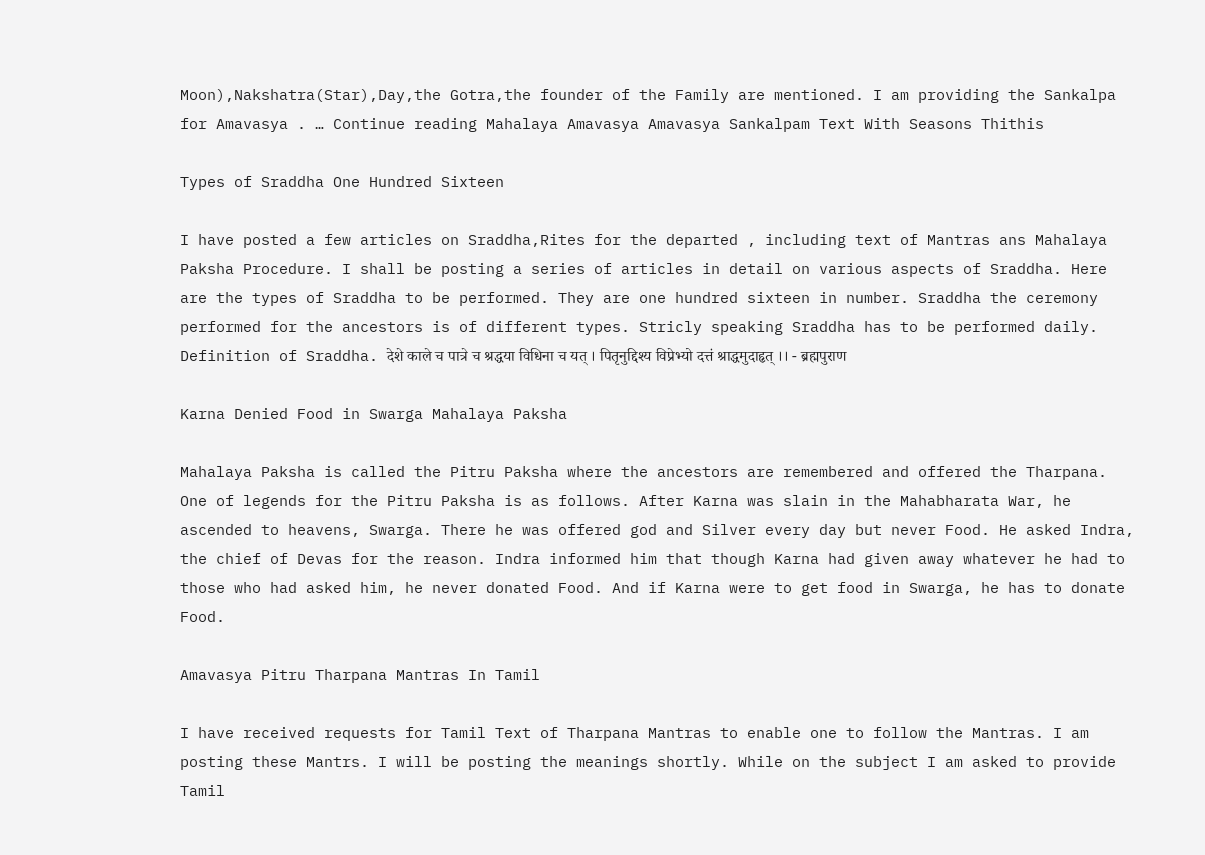Moon),Nakshatra(Star),Day,the Gotra,the founder of the Family are mentioned. I am providing the Sankalpa for Amavasya . … Continue reading Mahalaya Amavasya Amavasya Sankalpam Text With Seasons Thithis

Types of Sraddha One Hundred Sixteen

I have posted a few articles on Sraddha,Rites for the departed , including text of Mantras ans Mahalaya Paksha Procedure. I shall be posting a series of articles in detail on various aspects of Sraddha. Here are the types of Sraddha to be performed. They are one hundred sixteen in number. Sraddha the ceremony performed for the ancestors is of different types. Stricly speaking Sraddha has to be performed daily. Definition of Sraddha. देशे काले च पात्रे च श्रद्धया विधिना च यत् । पितृनुद्दिश्य विप्रेभ्यो दत्तं श्राद्धमुदाहृत् ।। - ब्रह्मपुराण

Karna Denied Food in Swarga Mahalaya Paksha

Mahalaya Paksha is called the Pitru Paksha where the ancestors are remembered and offered the Tharpana. One of legends for the Pitru Paksha is as follows. After Karna was slain in the Mahabharata War, he ascended to heavens, Swarga. There he was offered god and Silver every day but never Food. He asked Indra, the chief of Devas for the reason. Indra informed him that though Karna had given away whatever he had to those who had asked him, he never donated Food. And if Karna were to get food in Swarga, he has to donate Food.

Amavasya Pitru Tharpana Mantras In Tamil

I have received requests for Tamil Text of Tharpana Mantras to enable one to follow the Mantras. I am posting these Mantrs. I will be posting the meanings shortly. While on the subject I am asked to provide Tamil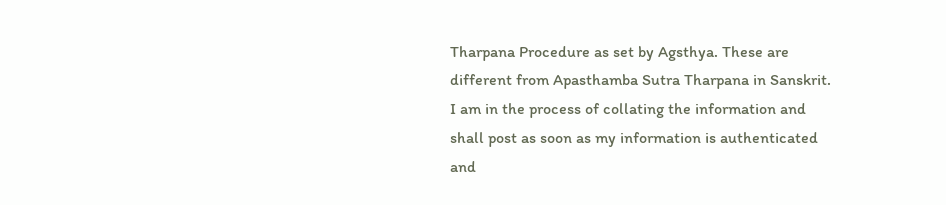Tharpana Procedure as set by Agsthya. These are different from Apasthamba Sutra Tharpana in Sanskrit. I am in the process of collating the information and shall post as soon as my information is authenticated and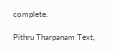complete.

Pithru Tharpanam Text,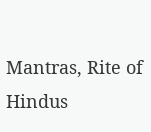Mantras, Rite of Hindus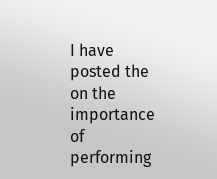I have posted the on the importance of performing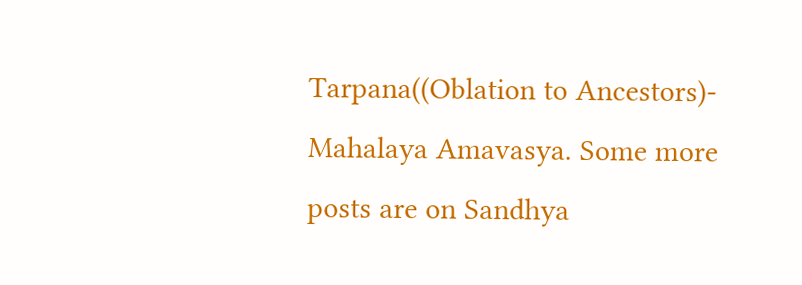Tarpana((Oblation to Ancestors)- Mahalaya Amavasya. Some more posts are on Sandhya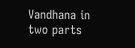Vandhana in two parts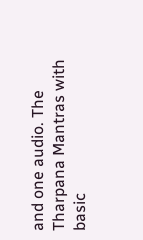and one audio. The Tharpana Mantras with basic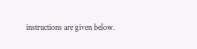instructions are given below.